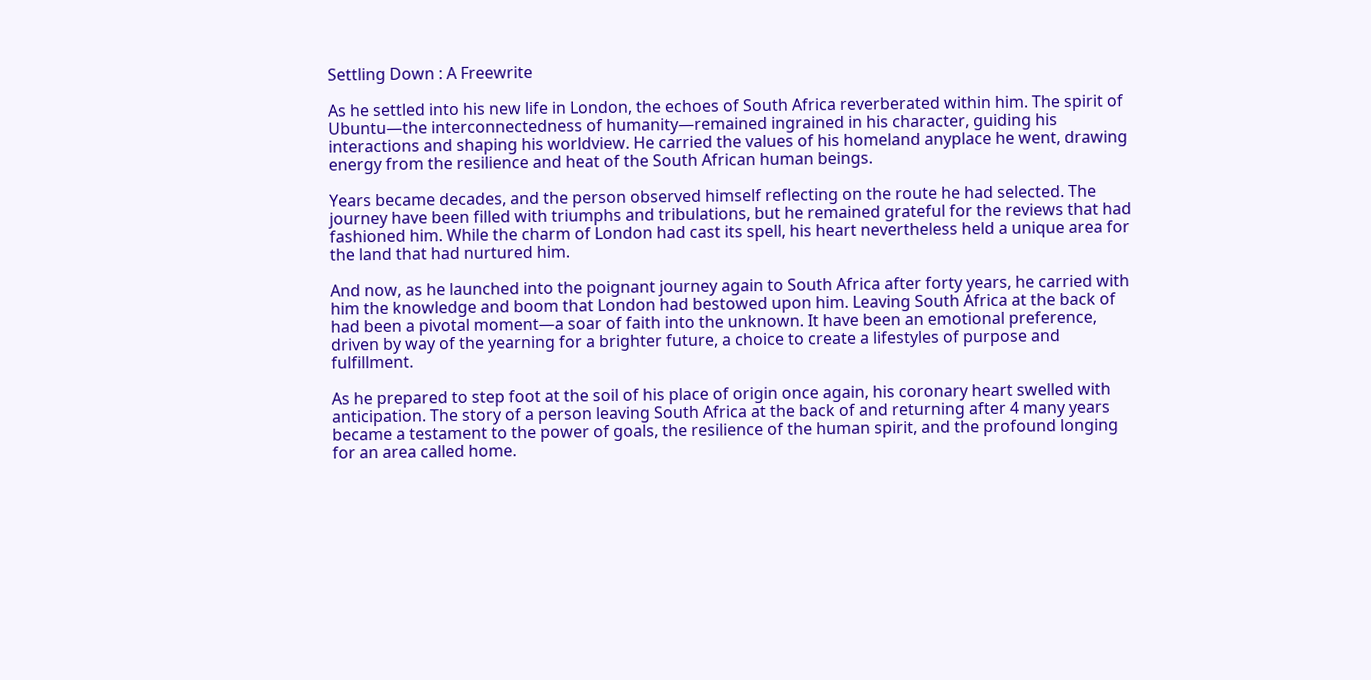Settling Down : A Freewrite

As he settled into his new life in London, the echoes of South Africa reverberated within him. The spirit of Ubuntu—the interconnectedness of humanity—remained ingrained in his character, guiding his interactions and shaping his worldview. He carried the values of his homeland anyplace he went, drawing energy from the resilience and heat of the South African human beings.

Years became decades, and the person observed himself reflecting on the route he had selected. The journey have been filled with triumphs and tribulations, but he remained grateful for the reviews that had fashioned him. While the charm of London had cast its spell, his heart nevertheless held a unique area for the land that had nurtured him.

And now, as he launched into the poignant journey again to South Africa after forty years, he carried with him the knowledge and boom that London had bestowed upon him. Leaving South Africa at the back of had been a pivotal moment—a soar of faith into the unknown. It have been an emotional preference, driven by way of the yearning for a brighter future, a choice to create a lifestyles of purpose and fulfillment.

As he prepared to step foot at the soil of his place of origin once again, his coronary heart swelled with anticipation. The story of a person leaving South Africa at the back of and returning after 4 many years became a testament to the power of goals, the resilience of the human spirit, and the profound longing for an area called home.